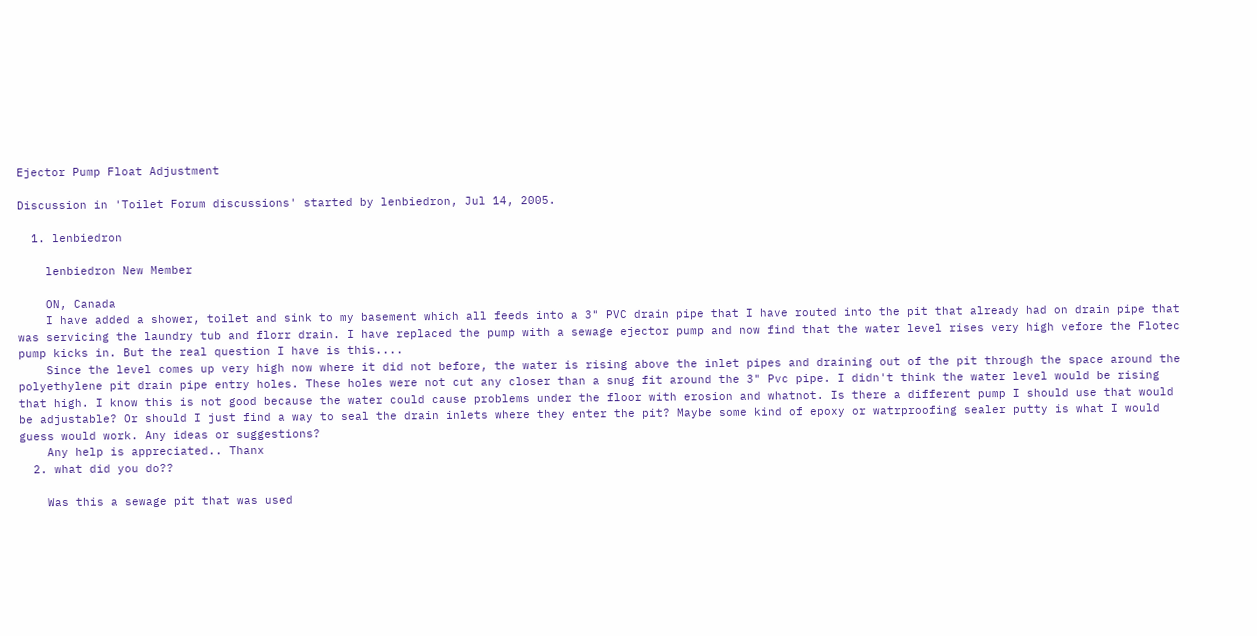Ejector Pump Float Adjustment

Discussion in 'Toilet Forum discussions' started by lenbiedron, Jul 14, 2005.

  1. lenbiedron

    lenbiedron New Member

    ON, Canada
    I have added a shower, toilet and sink to my basement which all feeds into a 3" PVC drain pipe that I have routed into the pit that already had on drain pipe that was servicing the laundry tub and florr drain. I have replaced the pump with a sewage ejector pump and now find that the water level rises very high vefore the Flotec pump kicks in. But the real question I have is this....
    Since the level comes up very high now where it did not before, the water is rising above the inlet pipes and draining out of the pit through the space around the polyethylene pit drain pipe entry holes. These holes were not cut any closer than a snug fit around the 3" Pvc pipe. I didn't think the water level would be rising that high. I know this is not good because the water could cause problems under the floor with erosion and whatnot. Is there a different pump I should use that would be adjustable? Or should I just find a way to seal the drain inlets where they enter the pit? Maybe some kind of epoxy or watrproofing sealer putty is what I would guess would work. Any ideas or suggestions?
    Any help is appreciated.. Thanx
  2. what did you do??

    Was this a sewage pit that was used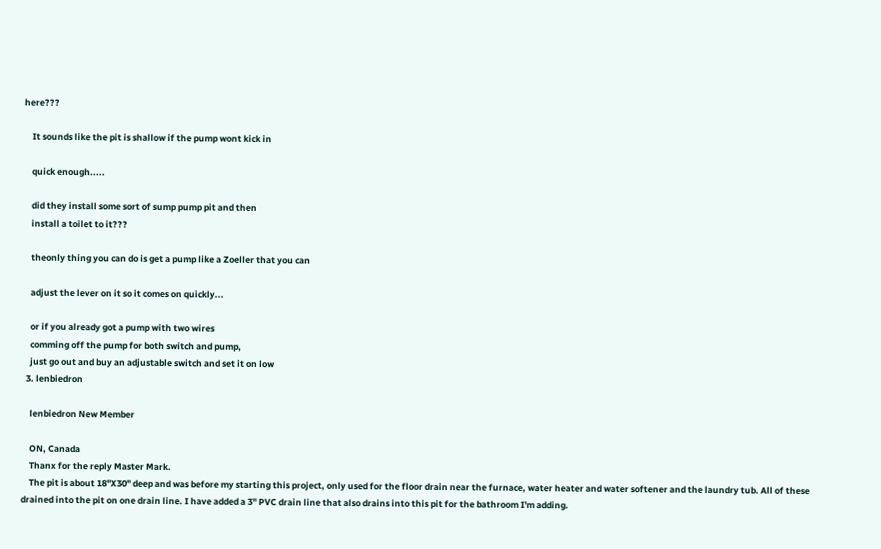here???

    It sounds like the pit is shallow if the pump wont kick in

    quick enough.....

    did they install some sort of sump pump pit and then
    install a toilet to it???

    theonly thing you can do is get a pump like a Zoeller that you can

    adjust the lever on it so it comes on quickly...

    or if you already got a pump with two wires
    comming off the pump for both switch and pump,
    just go out and buy an adjustable switch and set it on low
  3. lenbiedron

    lenbiedron New Member

    ON, Canada
    Thanx for the reply Master Mark.
    The pit is about 18"X30" deep and was before my starting this project, only used for the floor drain near the furnace, water heater and water softener and the laundry tub. All of these drained into the pit on one drain line. I have added a 3" PVC drain line that also drains into this pit for the bathroom I'm adding.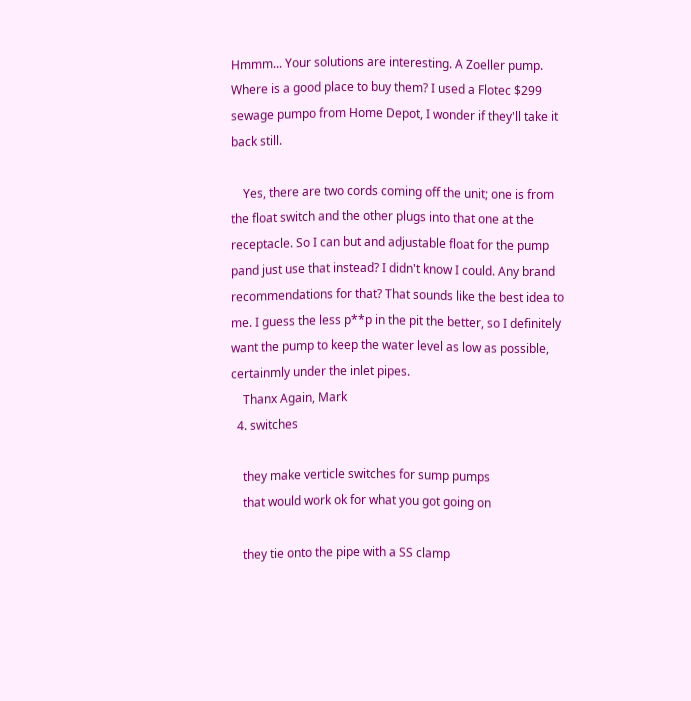Hmmm... Your solutions are interesting. A Zoeller pump. Where is a good place to buy them? I used a Flotec $299 sewage pumpo from Home Depot, I wonder if they'll take it back still.

    Yes, there are two cords coming off the unit; one is from the float switch and the other plugs into that one at the receptacle. So I can but and adjustable float for the pump pand just use that instead? I didn't know I could. Any brand recommendations for that? That sounds like the best idea to me. I guess the less p**p in the pit the better, so I definitely want the pump to keep the water level as low as possible, certainmly under the inlet pipes.
    Thanx Again, Mark
  4. switches

    they make verticle switches for sump pumps
    that would work ok for what you got going on

    they tie onto the pipe with a SS clamp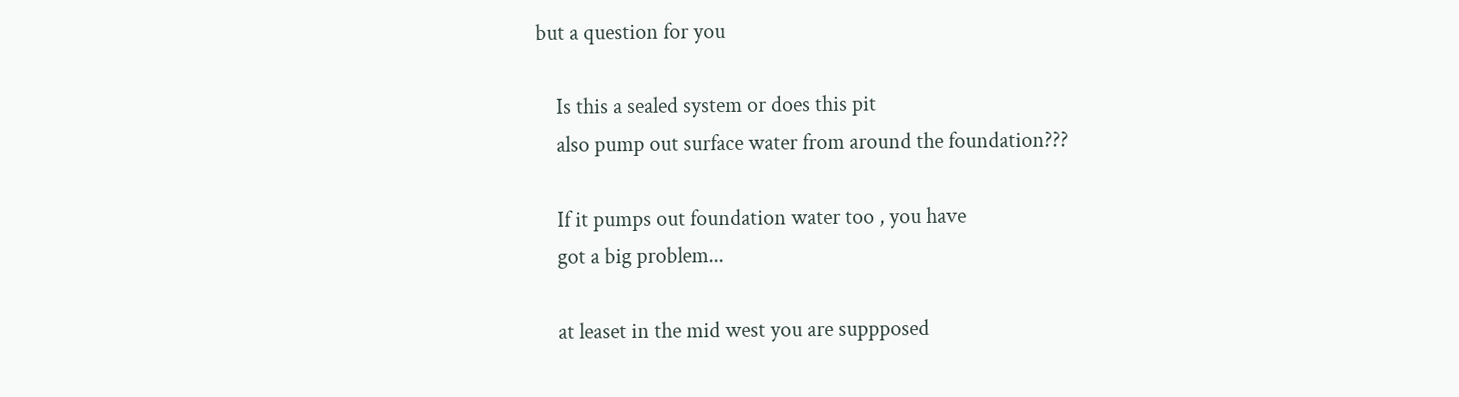but a question for you

    Is this a sealed system or does this pit
    also pump out surface water from around the foundation???

    If it pumps out foundation water too , you have
    got a big problem...

    at leaset in the mid west you are suppposed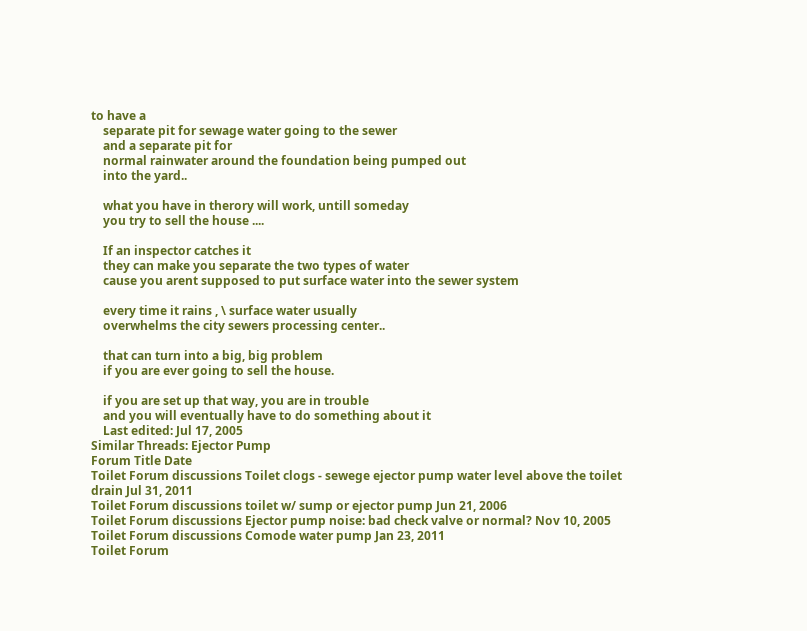to have a
    separate pit for sewage water going to the sewer
    and a separate pit for
    normal rainwater around the foundation being pumped out
    into the yard..

    what you have in therory will work, untill someday
    you try to sell the house ....

    If an inspector catches it
    they can make you separate the two types of water
    cause you arent supposed to put surface water into the sewer system

    every time it rains , \ surface water usually
    overwhelms the city sewers processing center..

    that can turn into a big, big problem
    if you are ever going to sell the house.

    if you are set up that way, you are in trouble
    and you will eventually have to do something about it
    Last edited: Jul 17, 2005
Similar Threads: Ejector Pump
Forum Title Date
Toilet Forum discussions Toilet clogs - sewege ejector pump water level above the toilet drain Jul 31, 2011
Toilet Forum discussions toilet w/ sump or ejector pump Jun 21, 2006
Toilet Forum discussions Ejector pump noise: bad check valve or normal? Nov 10, 2005
Toilet Forum discussions Comode water pump Jan 23, 2011
Toilet Forum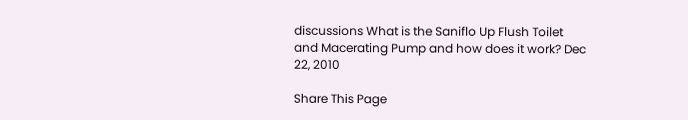discussions What is the Saniflo Up Flush Toilet and Macerating Pump and how does it work? Dec 22, 2010

Share This Page